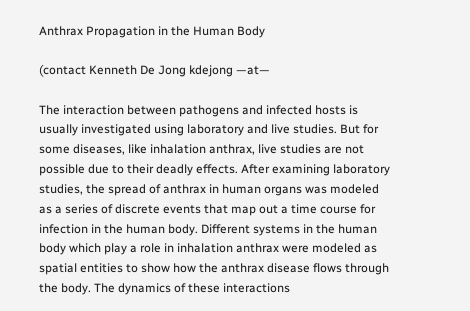Anthrax Propagation in the Human Body

(contact Kenneth De Jong kdejong —at—

The interaction between pathogens and infected hosts is usually investigated using laboratory and live studies. But for some diseases, like inhalation anthrax, live studies are not possible due to their deadly effects. After examining laboratory studies, the spread of anthrax in human organs was modeled as a series of discrete events that map out a time course for infection in the human body. Different systems in the human body which play a role in inhalation anthrax were modeled as spatial entities to show how the anthrax disease flows through the body. The dynamics of these interactions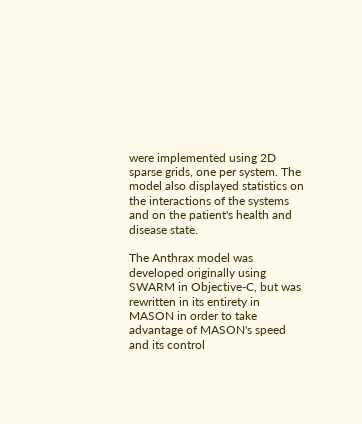were implemented using 2D sparse grids, one per system. The model also displayed statistics on the interactions of the systems and on the patient's health and disease state.

The Anthrax model was developed originally using SWARM in Objective-C, but was rewritten in its entirety in MASON in order to take advantage of MASON's speed and its control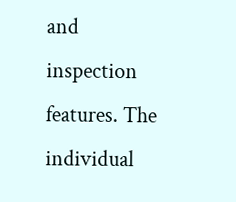and inspection features. The individual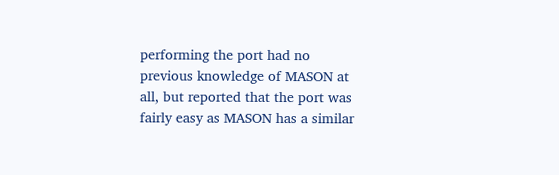performing the port had no previous knowledge of MASON at all, but reported that the port was fairly easy as MASON has a similar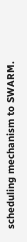scheduling mechanism to SWARM.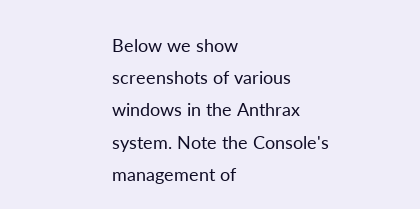Below we show screenshots of various windows in the Anthrax system. Note the Console's management of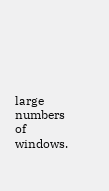large numbers of windows.